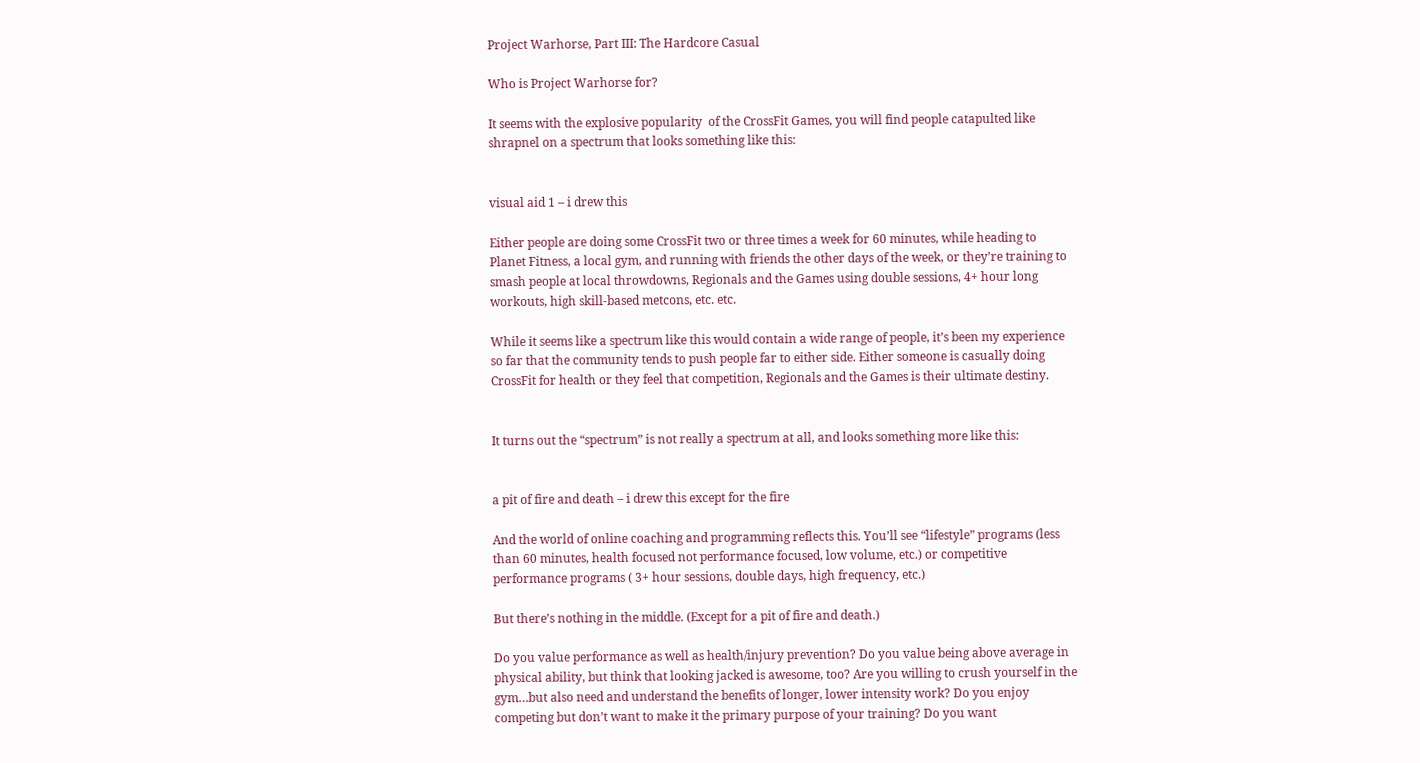Project Warhorse, Part III: The Hardcore Casual

Who is Project Warhorse for?

It seems with the explosive popularity  of the CrossFit Games, you will find people catapulted like shrapnel on a spectrum that looks something like this:


visual aid 1 – i drew this

Either people are doing some CrossFit two or three times a week for 60 minutes, while heading to Planet Fitness, a local gym, and running with friends the other days of the week, or they’re training to smash people at local throwdowns, Regionals and the Games using double sessions, 4+ hour long workouts, high skill-based metcons, etc. etc.

While it seems like a spectrum like this would contain a wide range of people, it’s been my experience so far that the community tends to push people far to either side. Either someone is casually doing CrossFit for health or they feel that competition, Regionals and the Games is their ultimate destiny.


It turns out the “spectrum” is not really a spectrum at all, and looks something more like this:


a pit of fire and death – i drew this except for the fire

And the world of online coaching and programming reflects this. You’ll see “lifestyle” programs (less than 60 minutes, health focused not performance focused, low volume, etc.) or competitive performance programs ( 3+ hour sessions, double days, high frequency, etc.)

But there’s nothing in the middle. (Except for a pit of fire and death.)

Do you value performance as well as health/injury prevention? Do you value being above average in physical ability, but think that looking jacked is awesome, too? Are you willing to crush yourself in the gym…but also need and understand the benefits of longer, lower intensity work? Do you enjoy competing but don’t want to make it the primary purpose of your training? Do you want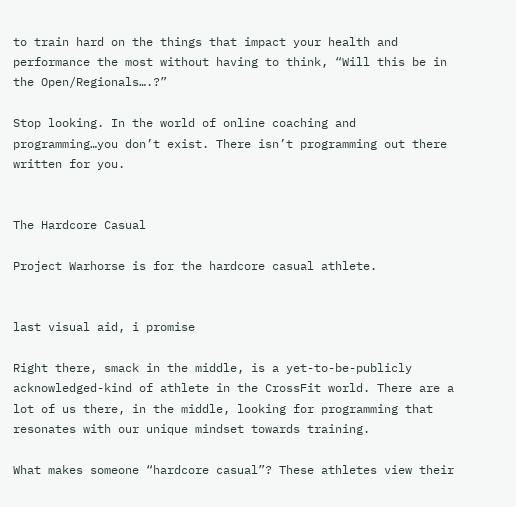to train hard on the things that impact your health and performance the most without having to think, “Will this be in the Open/Regionals….?”

Stop looking. In the world of online coaching and programming…you don’t exist. There isn’t programming out there written for you.


The Hardcore Casual

Project Warhorse is for the hardcore casual athlete.


last visual aid, i promise

Right there, smack in the middle, is a yet-to-be-publicly acknowledged-kind of athlete in the CrossFit world. There are a lot of us there, in the middle, looking for programming that resonates with our unique mindset towards training.

What makes someone “hardcore casual”? These athletes view their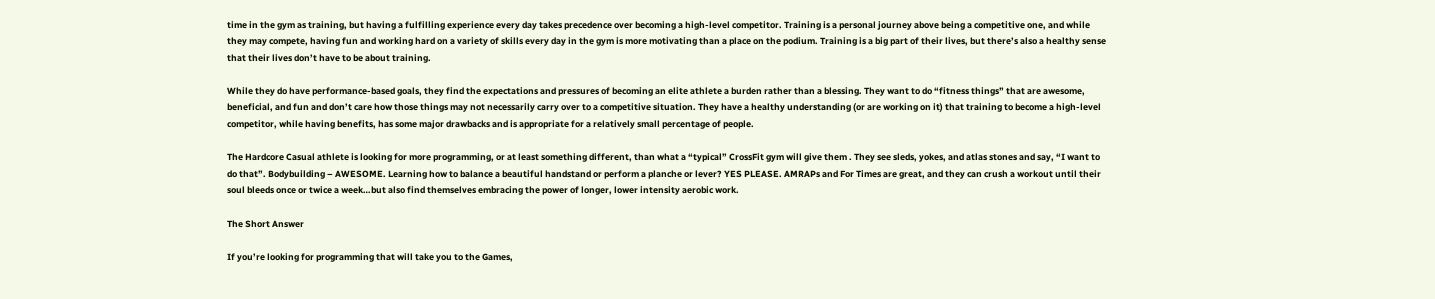time in the gym as training, but having a fulfilling experience every day takes precedence over becoming a high-level competitor. Training is a personal journey above being a competitive one, and while they may compete, having fun and working hard on a variety of skills every day in the gym is more motivating than a place on the podium. Training is a big part of their lives, but there’s also a healthy sense that their lives don’t have to be about training.

While they do have performance-based goals, they find the expectations and pressures of becoming an elite athlete a burden rather than a blessing. They want to do “fitness things” that are awesome, beneficial, and fun and don’t care how those things may not necessarily carry over to a competitive situation. They have a healthy understanding (or are working on it) that training to become a high-level competitor, while having benefits, has some major drawbacks and is appropriate for a relatively small percentage of people.

The Hardcore Casual athlete is looking for more programming, or at least something different, than what a “typical” CrossFit gym will give them . They see sleds, yokes, and atlas stones and say, “I want to do that”. Bodybuilding – AWESOME. Learning how to balance a beautiful handstand or perform a planche or lever? YES PLEASE. AMRAPs and For Times are great, and they can crush a workout until their soul bleeds once or twice a week…but also find themselves embracing the power of longer, lower intensity aerobic work.

The Short Answer

If you’re looking for programming that will take you to the Games,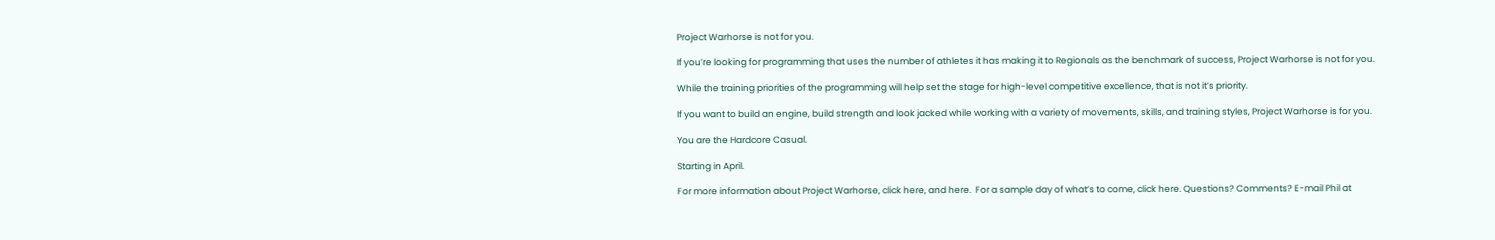Project Warhorse is not for you.

If you’re looking for programming that uses the number of athletes it has making it to Regionals as the benchmark of success, Project Warhorse is not for you.

While the training priorities of the programming will help set the stage for high-level competitive excellence, that is not it’s priority.

If you want to build an engine, build strength and look jacked while working with a variety of movements, skills, and training styles, Project Warhorse is for you.

You are the Hardcore Casual.

Starting in April.

For more information about Project Warhorse, click here, and here.  For a sample day of what’s to come, click here. Questions? Comments? E-mail Phil at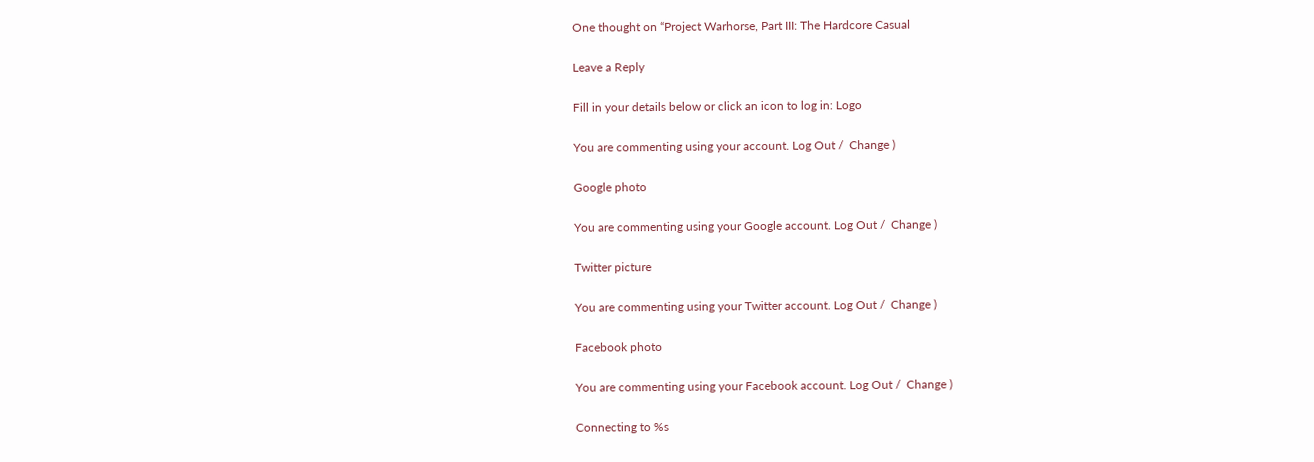One thought on “Project Warhorse, Part III: The Hardcore Casual

Leave a Reply

Fill in your details below or click an icon to log in: Logo

You are commenting using your account. Log Out /  Change )

Google photo

You are commenting using your Google account. Log Out /  Change )

Twitter picture

You are commenting using your Twitter account. Log Out /  Change )

Facebook photo

You are commenting using your Facebook account. Log Out /  Change )

Connecting to %s